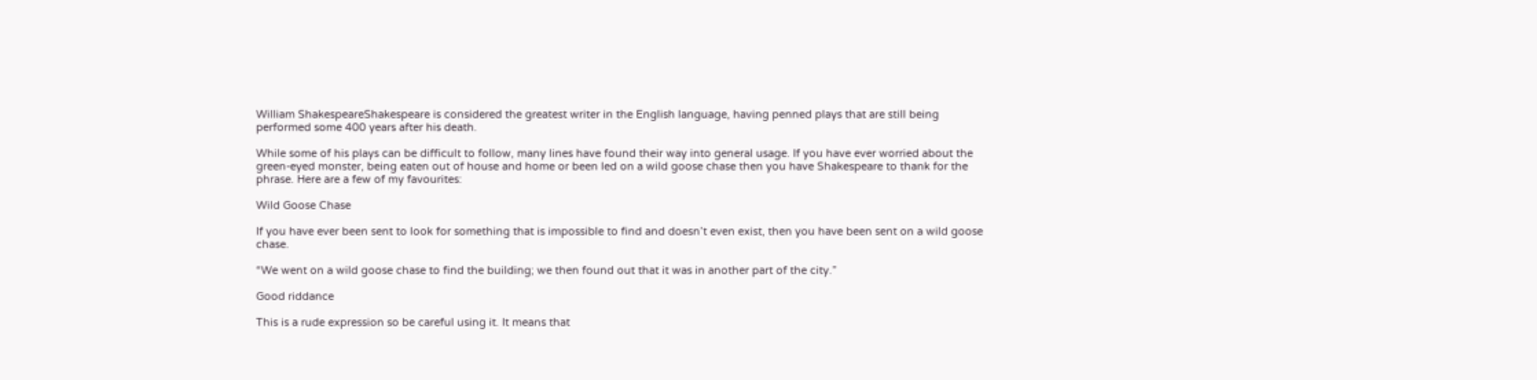William ShakespeareShakespeare is considered the greatest writer in the English language, having penned plays that are still being performed some 400 years after his death.

While some of his plays can be difficult to follow, many lines have found their way into general usage. If you have ever worried about the green-eyed monster, being eaten out of house and home or been led on a wild goose chase then you have Shakespeare to thank for the phrase. Here are a few of my favourites:

Wild Goose Chase

If you have ever been sent to look for something that is impossible to find and doesn’t even exist, then you have been sent on a wild goose chase.

“We went on a wild goose chase to find the building; we then found out that it was in another part of the city.”

Good riddance

This is a rude expression so be careful using it. It means that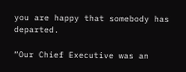you are happy that somebody has departed.

“Our Chief Executive was an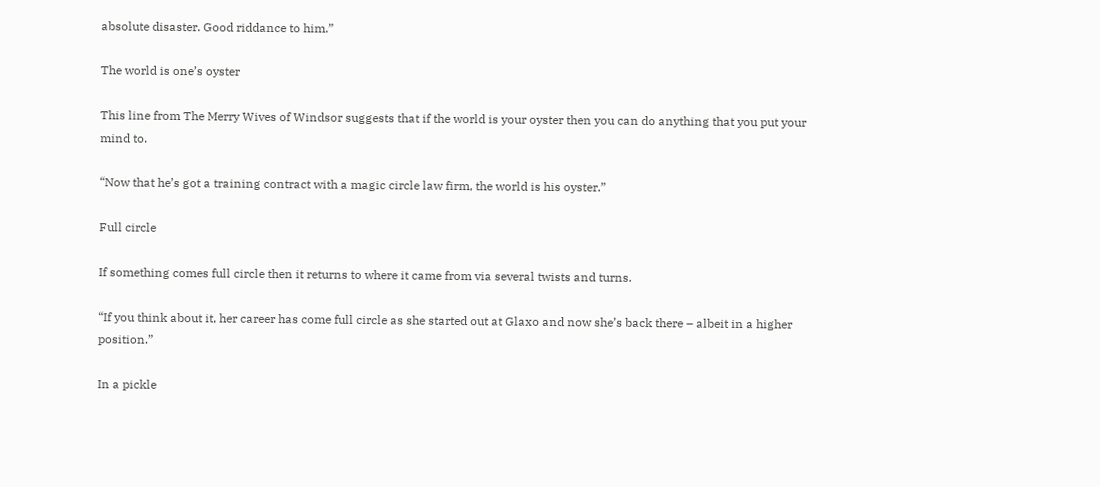absolute disaster. Good riddance to him.”

The world is one’s oyster

This line from The Merry Wives of Windsor suggests that if the world is your oyster then you can do anything that you put your mind to.

“Now that he’s got a training contract with a magic circle law firm, the world is his oyster.”

Full circle

If something comes full circle then it returns to where it came from via several twists and turns.

“If you think about it, her career has come full circle as she started out at Glaxo and now she’s back there – albeit in a higher position.”

In a pickle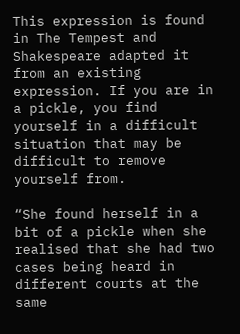This expression is found in The Tempest and Shakespeare adapted it from an existing expression. If you are in a pickle, you find yourself in a difficult situation that may be difficult to remove yourself from.

“She found herself in a bit of a pickle when she realised that she had two cases being heard in different courts at the same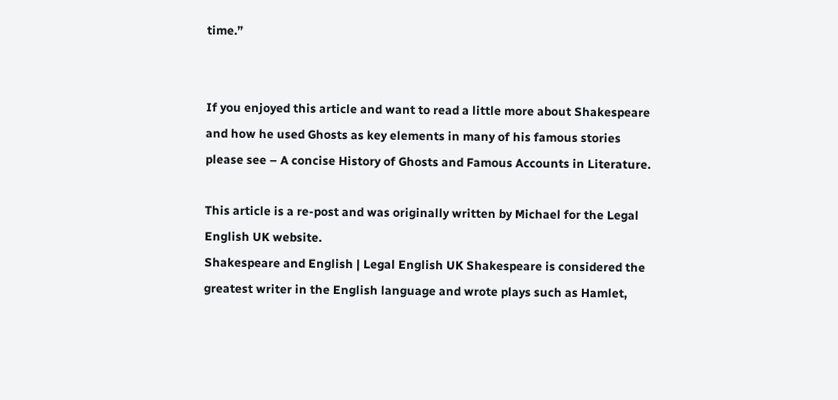time.”


If you enjoyed this article and want to read a little more about Shakespeare and how he used Ghosts as key elements in many of his famous stories please see – A concise History of Ghosts and Famous Accounts in Literature.

This article is a re-post and was originally written by Michael for the Legal English UK website.
Shakespeare and English | Legal English UK Shakespeare is considered the greatest writer in the English language and wrote plays such as Hamlet,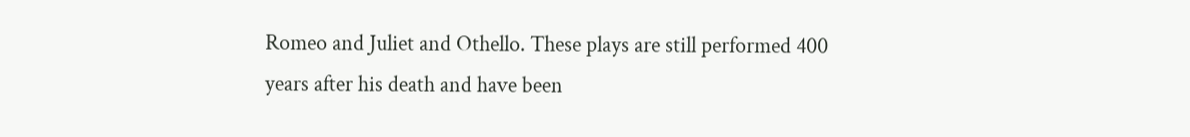Romeo and Juliet and Othello. These plays are still performed 400 years after his death and have been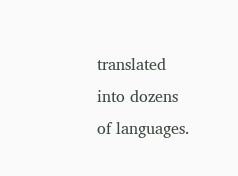translated into dozens of languages.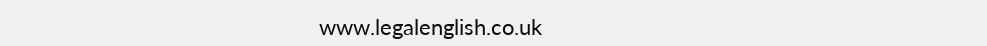www.legalenglish.co.uk